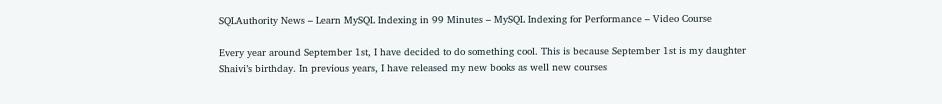SQLAuthority News – Learn MySQL Indexing in 99 Minutes – MySQL Indexing for Performance – Video Course

Every year around September 1st, I have decided to do something cool. This is because September 1st is my daughter Shaivi’s birthday. In previous years, I have released my new books as well new courses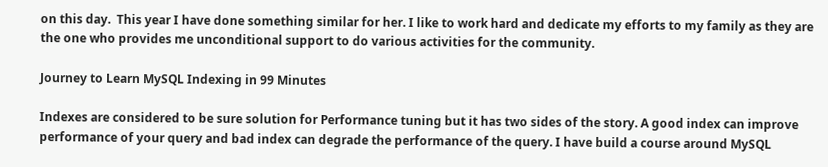on this day.  This year I have done something similar for her. I like to work hard and dedicate my efforts to my family as they are the one who provides me unconditional support to do various activities for the community.

Journey to Learn MySQL Indexing in 99 Minutes

Indexes are considered to be sure solution for Performance tuning but it has two sides of the story. A good index can improve performance of your query and bad index can degrade the performance of the query. I have build a course around MySQL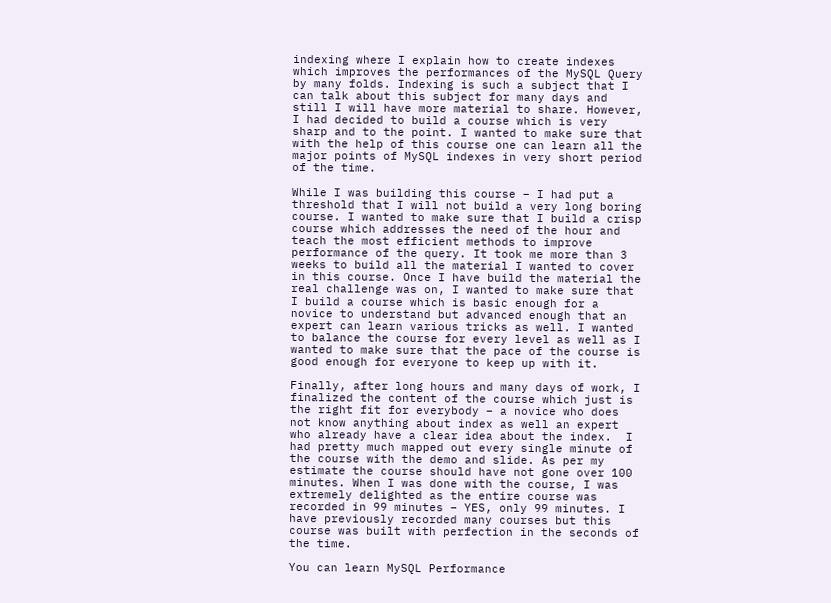indexing where I explain how to create indexes which improves the performances of the MySQL Query by many folds. Indexing is such a subject that I can talk about this subject for many days and still I will have more material to share. However, I had decided to build a course which is very sharp and to the point. I wanted to make sure that with the help of this course one can learn all the major points of MySQL indexes in very short period of the time.

While I was building this course – I had put a threshold that I will not build a very long boring course. I wanted to make sure that I build a crisp course which addresses the need of the hour and teach the most efficient methods to improve performance of the query. It took me more than 3 weeks to build all the material I wanted to cover in this course. Once I have build the material the real challenge was on, I wanted to make sure that I build a course which is basic enough for a novice to understand but advanced enough that an expert can learn various tricks as well. I wanted to balance the course for every level as well as I wanted to make sure that the pace of the course is good enough for everyone to keep up with it.

Finally, after long hours and many days of work, I finalized the content of the course which just is the right fit for everybody – a novice who does not know anything about index as well an expert who already have a clear idea about the index.  I had pretty much mapped out every single minute of the course with the demo and slide. As per my estimate the course should have not gone over 100 minutes. When I was done with the course, I was extremely delighted as the entire course was recorded in 99 minutes – YES, only 99 minutes. I have previously recorded many courses but this course was built with perfection in the seconds of the time.

You can learn MySQL Performance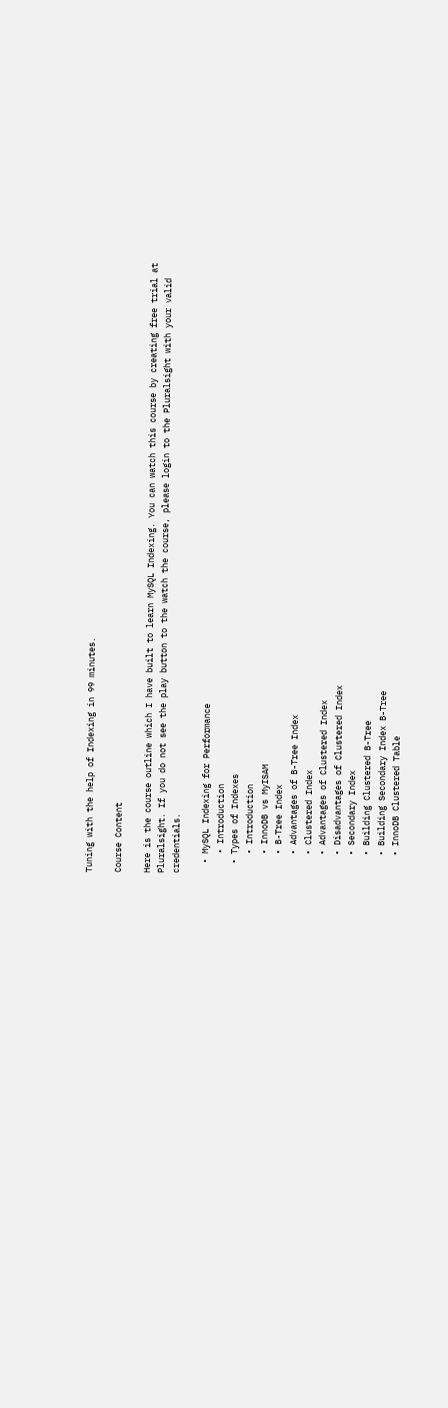Tuning with the help of Indexing in 99 minutes.

Course Content

Here is the course outline which I have built to learn MySQL Indexing. You can watch this course by creating free trial at Pluralsight. If you do not see the play button to the watch the course, please login to the Pluralsight with your valid credentials.

  • MySQL Indexing for Performance
    • Introduction
  • Types of Indexes
    • Introduction
    • InnoDB vs MyISAM
    • B-Tree Index
    • Advantages of B-Tree Index
    • Clustered Index
    • Advantages of Clustered Index
    • Disadvantages of Clustered Index
    • Secondary Index
    • Building Clustered B-Tree
    • Building Secondary Index B-Tree
    • InnoDB Clustered Table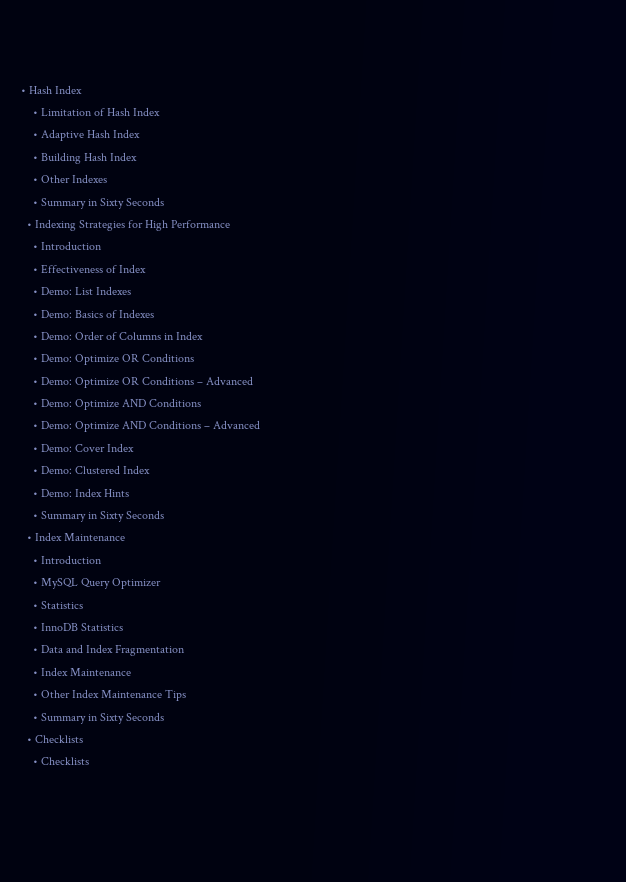• Hash Index
    • Limitation of Hash Index
    • Adaptive Hash Index
    • Building Hash Index
    • Other Indexes
    • Summary in Sixty Seconds
  • Indexing Strategies for High Performance
    • Introduction
    • Effectiveness of Index
    • Demo: List Indexes
    • Demo: Basics of Indexes
    • Demo: Order of Columns in Index
    • Demo: Optimize OR Conditions
    • Demo: Optimize OR Conditions – Advanced
    • Demo: Optimize AND Conditions
    • Demo: Optimize AND Conditions – Advanced
    • Demo: Cover Index
    • Demo: Clustered Index
    • Demo: Index Hints
    • Summary in Sixty Seconds
  • Index Maintenance
    • Introduction
    • MySQL Query Optimizer
    • Statistics
    • InnoDB Statistics
    • Data and Index Fragmentation
    • Index Maintenance
    • Other Index Maintenance Tips
    • Summary in Sixty Seconds
  • Checklists
    • Checklists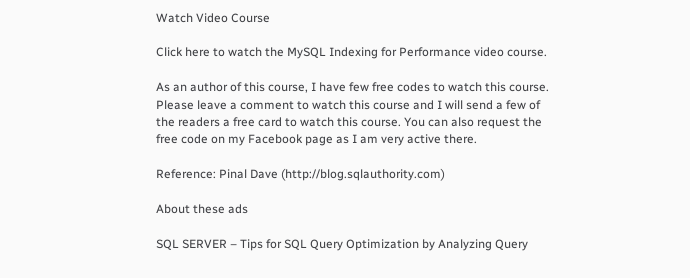Watch Video Course

Click here to watch the MySQL Indexing for Performance video course.

As an author of this course, I have few free codes to watch this course. Please leave a comment to watch this course and I will send a few of the readers a free card to watch this course. You can also request the free code on my Facebook page as I am very active there.

Reference: Pinal Dave (http://blog.sqlauthority.com)

About these ads

SQL SERVER – Tips for SQL Query Optimization by Analyzing Query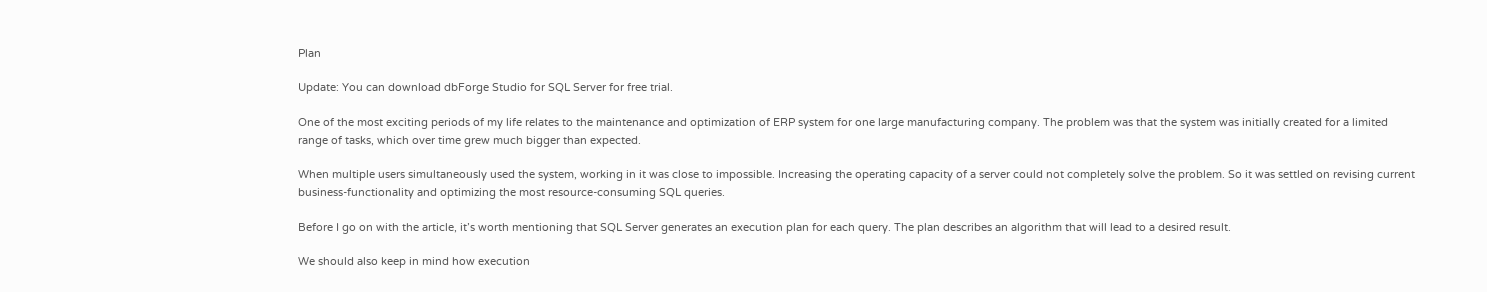Plan

Update: You can download dbForge Studio for SQL Server for free trial.

One of the most exciting periods of my life relates to the maintenance and optimization of ERP system for one large manufacturing company. The problem was that the system was initially created for a limited range of tasks, which over time grew much bigger than expected.

When multiple users simultaneously used the system, working in it was close to impossible. Increasing the operating capacity of a server could not completely solve the problem. So it was settled on revising current business-functionality and optimizing the most resource-consuming SQL queries.

Before I go on with the article, it’s worth mentioning that SQL Server generates an execution plan for each query. The plan describes an algorithm that will lead to a desired result.

We should also keep in mind how execution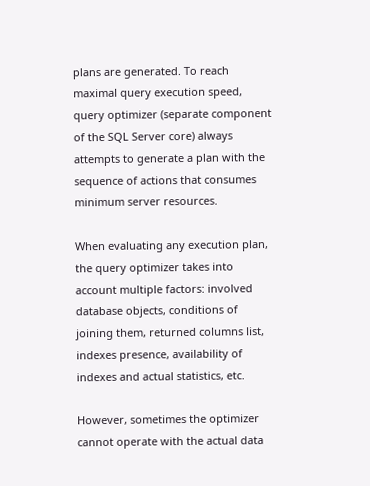plans are generated. To reach maximal query execution speed, query optimizer (separate component of the SQL Server core) always attempts to generate a plan with the sequence of actions that consumes minimum server resources.

When evaluating any execution plan, the query optimizer takes into account multiple factors: involved database objects, conditions of joining them, returned columns list, indexes presence, availability of indexes and actual statistics, etc.

However, sometimes the optimizer cannot operate with the actual data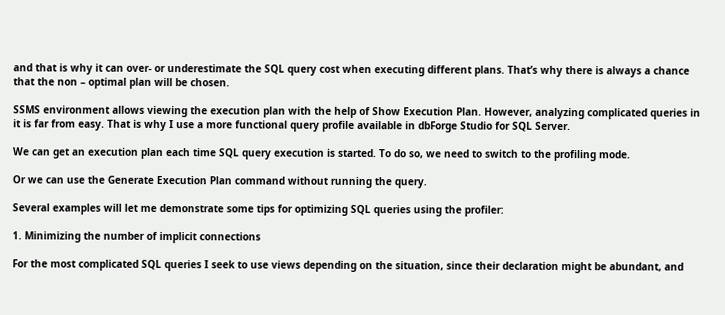and that is why it can over- or underestimate the SQL query cost when executing different plans. That’s why there is always a chance that the non – optimal plan will be chosen.

SSMS environment allows viewing the execution plan with the help of Show Execution Plan. However, analyzing complicated queries in it is far from easy. That is why I use a more functional query profile available in dbForge Studio for SQL Server.

We can get an execution plan each time SQL query execution is started. To do so, we need to switch to the profiling mode.

Or we can use the Generate Execution Plan command without running the query.

Several examples will let me demonstrate some tips for optimizing SQL queries using the profiler:

1. Minimizing the number of implicit connections

For the most complicated SQL queries I seek to use views depending on the situation, since their declaration might be abundant, and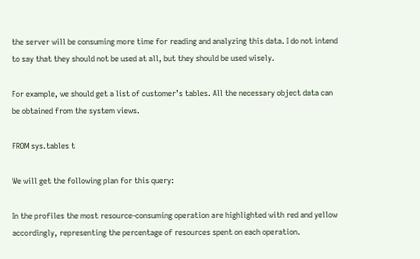the server will be consuming more time for reading and analyzing this data. I do not intend to say that they should not be used at all, but they should be used wisely.

For example, we should get a list of customer’s tables. All the necessary object data can be obtained from the system views.

FROM sys.tables t

We will get the following plan for this query:

In the profiles the most resource-consuming operation are highlighted with red and yellow accordingly, representing the percentage of resources spent on each operation.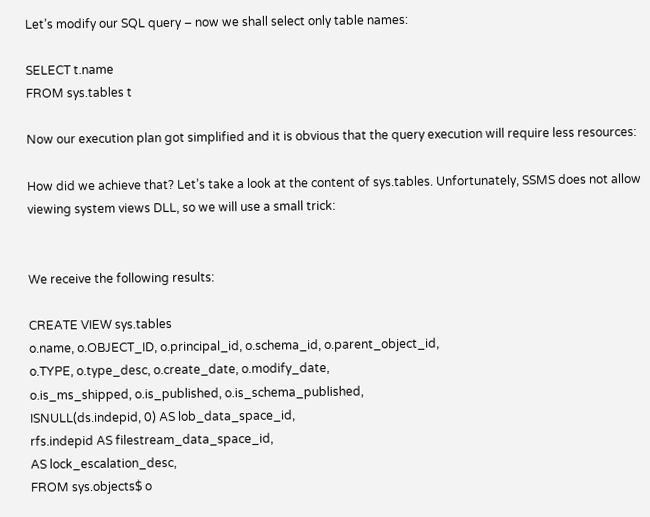Let’s modify our SQL query – now we shall select only table names:

SELECT t.name
FROM sys.tables t

Now our execution plan got simplified and it is obvious that the query execution will require less resources:

How did we achieve that? Let’s take a look at the content of sys.tables. Unfortunately, SSMS does not allow viewing system views DLL, so we will use a small trick:


We receive the following results:

CREATE VIEW sys.tables
o.name, o.OBJECT_ID, o.principal_id, o.schema_id, o.parent_object_id,
o.TYPE, o.type_desc, o.create_date, o.modify_date,
o.is_ms_shipped, o.is_published, o.is_schema_published,
ISNULL(ds.indepid, 0) AS lob_data_space_id,
rfs.indepid AS filestream_data_space_id,
AS lock_escalation_desc,
FROM sys.objects$ o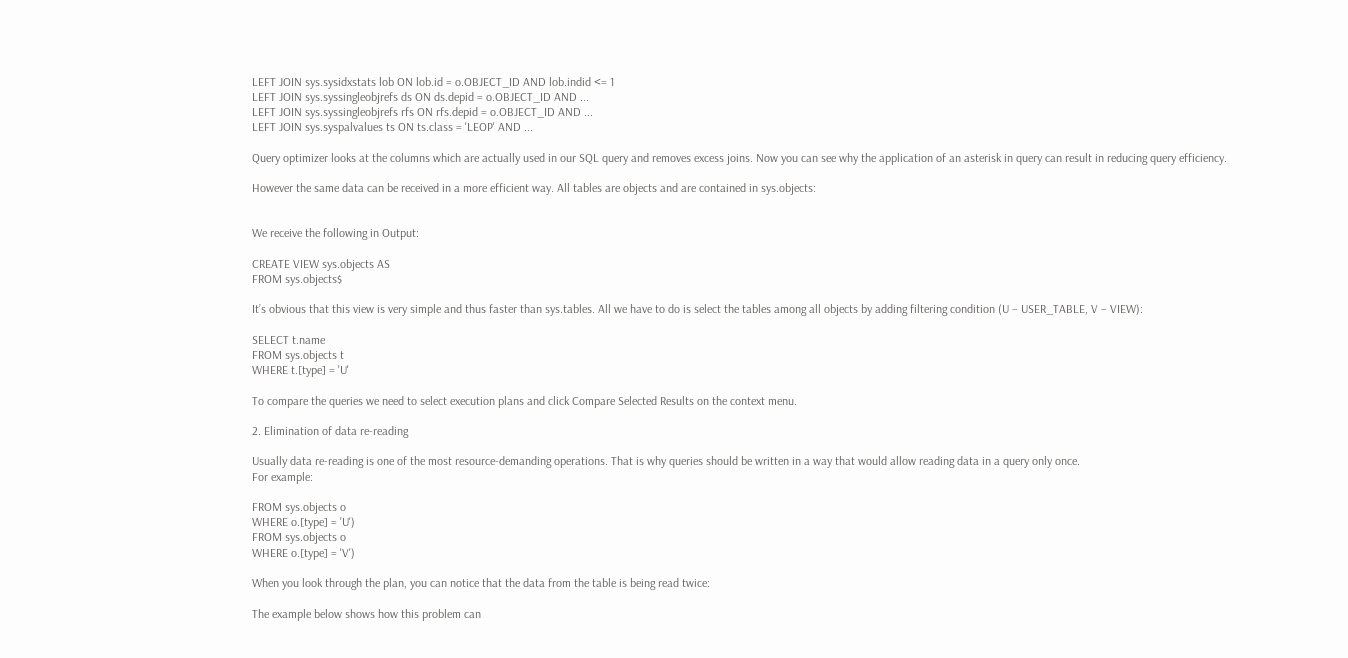LEFT JOIN sys.sysidxstats lob ON lob.id = o.OBJECT_ID AND lob.indid <= 1
LEFT JOIN sys.syssingleobjrefs ds ON ds.depid = o.OBJECT_ID AND ...
LEFT JOIN sys.syssingleobjrefs rfs ON rfs.depid = o.OBJECT_ID AND ...
LEFT JOIN sys.syspalvalues ts ON ts.class = 'LEOP' AND ...

Query optimizer looks at the columns which are actually used in our SQL query and removes excess joins. Now you can see why the application of an asterisk in query can result in reducing query efficiency.

However the same data can be received in a more efficient way. All tables are objects and are contained in sys.objects:


We receive the following in Output:

CREATE VIEW sys.objects AS
FROM sys.objects$

It’s obvious that this view is very simple and thus faster than sys.tables. All we have to do is select the tables among all objects by adding filtering condition (U – USER_TABLE, V – VIEW):

SELECT t.name
FROM sys.objects t
WHERE t.[type] = 'U'

To compare the queries we need to select execution plans and click Compare Selected Results on the context menu.

2. Elimination of data re-reading

Usually data re-reading is one of the most resource-demanding operations. That is why queries should be written in a way that would allow reading data in a query only once.
For example:

FROM sys.objects o
WHERE o.[type] = 'U')
FROM sys.objects o
WHERE o.[type] = 'V')

When you look through the plan, you can notice that the data from the table is being read twice:

The example below shows how this problem can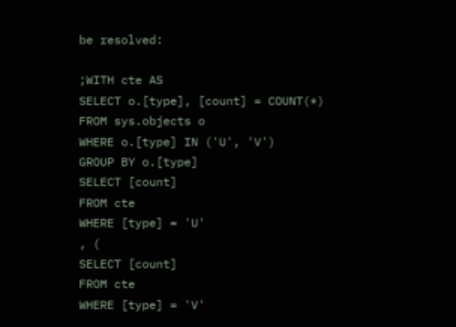be resolved:

;WITH cte AS
SELECT o.[type], [count] = COUNT(*)
FROM sys.objects o
WHERE o.[type] IN ('U', 'V')
GROUP BY o.[type]
SELECT [count]
FROM cte
WHERE [type] = 'U'
, (
SELECT [count]
FROM cte
WHERE [type] = 'V'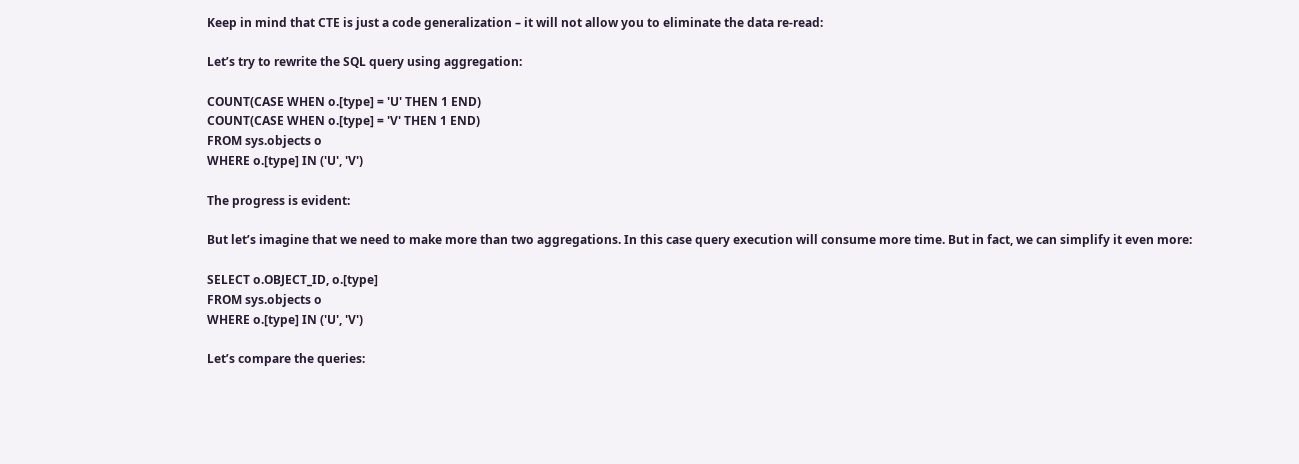Keep in mind that CTE is just a code generalization – it will not allow you to eliminate the data re-read:

Let’s try to rewrite the SQL query using aggregation:

COUNT(CASE WHEN o.[type] = 'U' THEN 1 END)
COUNT(CASE WHEN o.[type] = 'V' THEN 1 END)
FROM sys.objects o
WHERE o.[type] IN ('U', 'V')

The progress is evident:

But let’s imagine that we need to make more than two aggregations. In this case query execution will consume more time. But in fact, we can simplify it even more:

SELECT o.OBJECT_ID, o.[type]
FROM sys.objects o
WHERE o.[type] IN ('U', 'V')

Let’s compare the queries: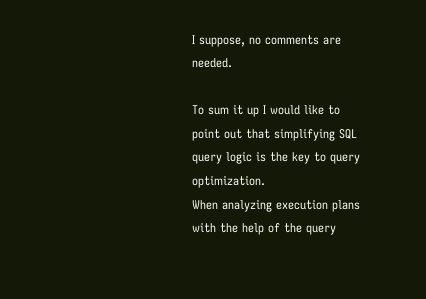I suppose, no comments are needed.

To sum it up I would like to point out that simplifying SQL query logic is the key to query optimization.
When analyzing execution plans with the help of the query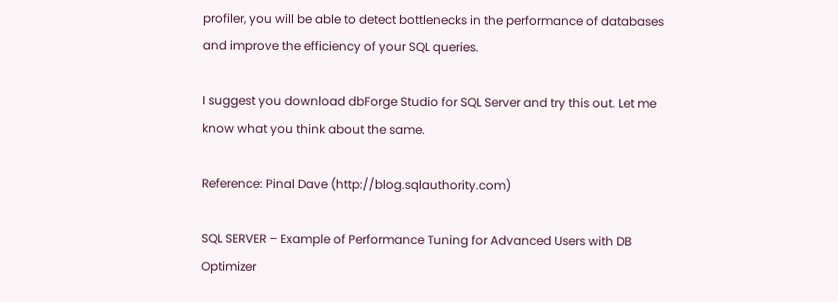profiler, you will be able to detect bottlenecks in the performance of databases and improve the efficiency of your SQL queries.

I suggest you download dbForge Studio for SQL Server and try this out. Let me know what you think about the same.

Reference: Pinal Dave (http://blog.sqlauthority.com)

SQL SERVER – Example of Performance Tuning for Advanced Users with DB Optimizer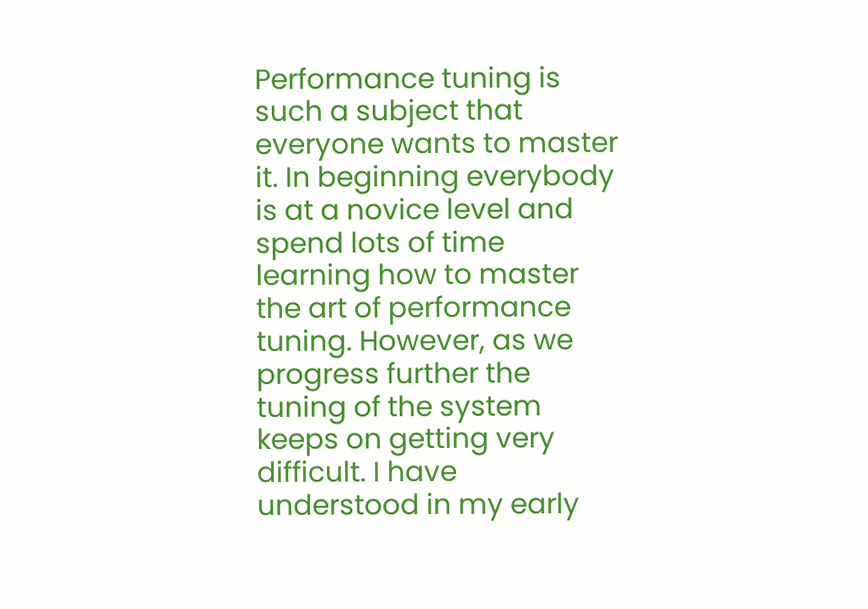Performance tuning is such a subject that everyone wants to master it. In beginning everybody is at a novice level and spend lots of time learning how to master the art of performance tuning. However, as we progress further the tuning of the system keeps on getting very difficult. I have understood in my early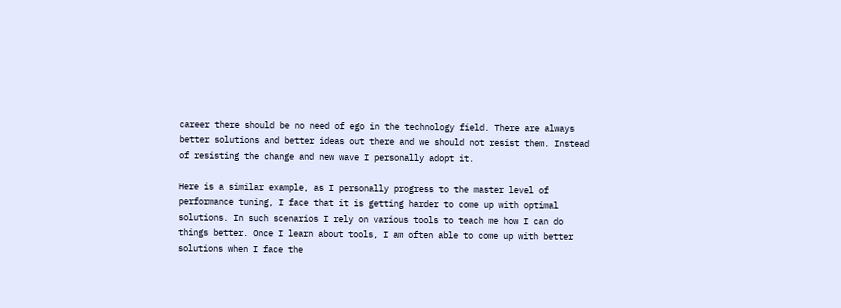career there should be no need of ego in the technology field. There are always better solutions and better ideas out there and we should not resist them. Instead of resisting the change and new wave I personally adopt it.

Here is a similar example, as I personally progress to the master level of performance tuning, I face that it is getting harder to come up with optimal solutions. In such scenarios I rely on various tools to teach me how I can do things better. Once I learn about tools, I am often able to come up with better solutions when I face the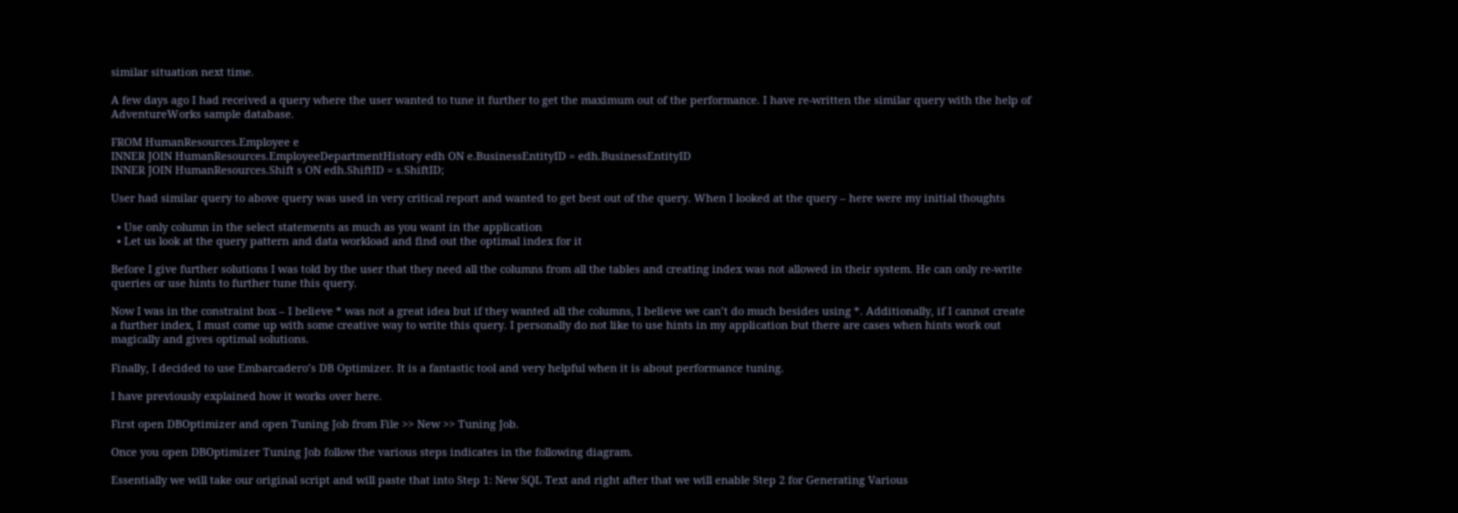similar situation next time.

A few days ago I had received a query where the user wanted to tune it further to get the maximum out of the performance. I have re-written the similar query with the help of AdventureWorks sample database.

FROM HumanResources.Employee e
INNER JOIN HumanResources.EmployeeDepartmentHistory edh ON e.BusinessEntityID = edh.BusinessEntityID
INNER JOIN HumanResources.Shift s ON edh.ShiftID = s.ShiftID;

User had similar query to above query was used in very critical report and wanted to get best out of the query. When I looked at the query – here were my initial thoughts

  • Use only column in the select statements as much as you want in the application
  • Let us look at the query pattern and data workload and find out the optimal index for it

Before I give further solutions I was told by the user that they need all the columns from all the tables and creating index was not allowed in their system. He can only re-write queries or use hints to further tune this query.

Now I was in the constraint box – I believe * was not a great idea but if they wanted all the columns, I believe we can’t do much besides using *. Additionally, if I cannot create a further index, I must come up with some creative way to write this query. I personally do not like to use hints in my application but there are cases when hints work out magically and gives optimal solutions.

Finally, I decided to use Embarcadero’s DB Optimizer. It is a fantastic tool and very helpful when it is about performance tuning.

I have previously explained how it works over here.

First open DBOptimizer and open Tuning Job from File >> New >> Tuning Job.

Once you open DBOptimizer Tuning Job follow the various steps indicates in the following diagram.

Essentially we will take our original script and will paste that into Step 1: New SQL Text and right after that we will enable Step 2 for Generating Various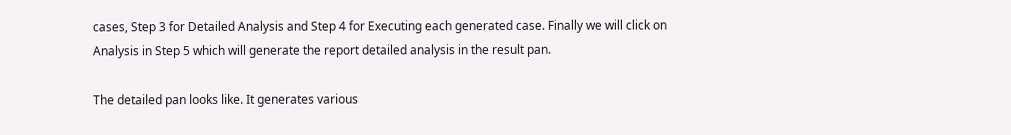cases, Step 3 for Detailed Analysis and Step 4 for Executing each generated case. Finally we will click on Analysis in Step 5 which will generate the report detailed analysis in the result pan.

The detailed pan looks like. It generates various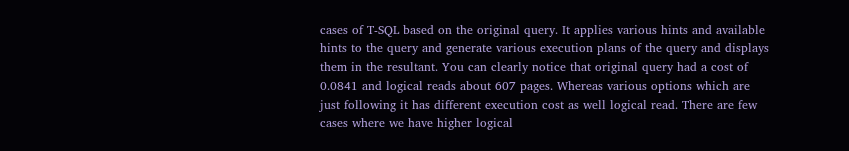cases of T-SQL based on the original query. It applies various hints and available hints to the query and generate various execution plans of the query and displays them in the resultant. You can clearly notice that original query had a cost of 0.0841 and logical reads about 607 pages. Whereas various options which are just following it has different execution cost as well logical read. There are few cases where we have higher logical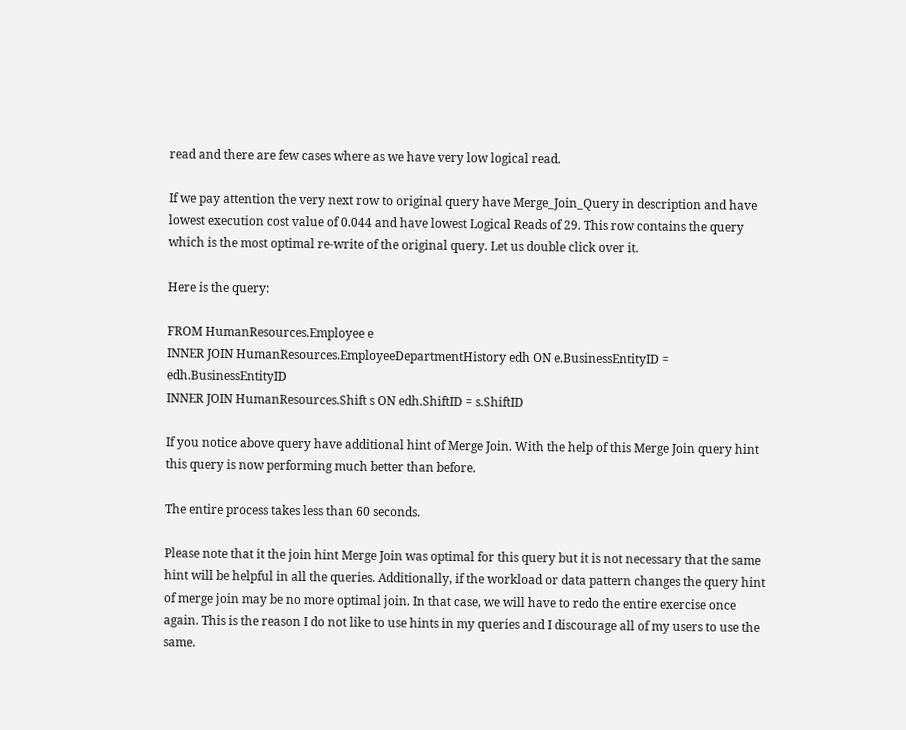read and there are few cases where as we have very low logical read.

If we pay attention the very next row to original query have Merge_Join_Query in description and have lowest execution cost value of 0.044 and have lowest Logical Reads of 29. This row contains the query which is the most optimal re-write of the original query. Let us double click over it.

Here is the query:

FROM HumanResources.Employee e
INNER JOIN HumanResources.EmployeeDepartmentHistory edh ON e.BusinessEntityID = edh.BusinessEntityID
INNER JOIN HumanResources.Shift s ON edh.ShiftID = s.ShiftID

If you notice above query have additional hint of Merge Join. With the help of this Merge Join query hint this query is now performing much better than before.

The entire process takes less than 60 seconds.

Please note that it the join hint Merge Join was optimal for this query but it is not necessary that the same hint will be helpful in all the queries. Additionally, if the workload or data pattern changes the query hint of merge join may be no more optimal join. In that case, we will have to redo the entire exercise once again. This is the reason I do not like to use hints in my queries and I discourage all of my users to use the same.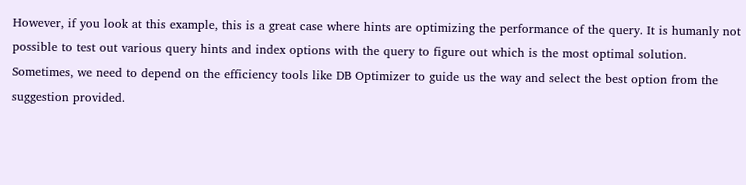However, if you look at this example, this is a great case where hints are optimizing the performance of the query. It is humanly not possible to test out various query hints and index options with the query to figure out which is the most optimal solution. Sometimes, we need to depend on the efficiency tools like DB Optimizer to guide us the way and select the best option from the suggestion provided.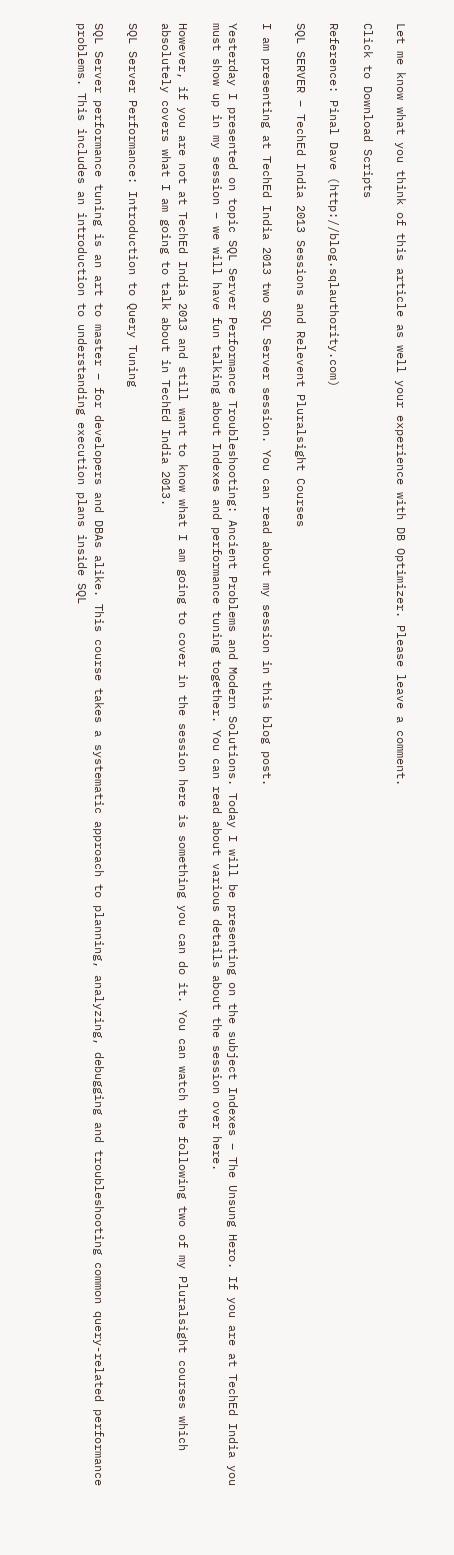Let me know what you think of this article as well your experience with DB Optimizer. Please leave a comment.

Click to Download Scripts

Reference: Pinal Dave (http://blog.sqlauthority.com)

SQL SERVER – TechEd India 2013 Sessions and Relevent Pluralsight Courses

I am presenting at TechEd India 2013 two SQL Server session. You can read about my session in this blog post.

Yesterday I presented on topic SQL Server Performance Troubleshooting: Ancient Problems and Modern Solutions. Today I will be presenting on the subject Indexes – The Unsung Hero. If you are at TechEd India you must show up in my session – we will have fun talking about Indexes and performance tuning together. You can read about various details about the session over here.

However, if you are not at TechEd India 2013 and still want to know what I am going to cover in the session here is something you can do it. You can watch the following two of my Pluralsight courses which absolutely covers what I am going to talk about in TechEd India 2013.

SQL Server Performance: Introduction to Query Tuning

SQL Server performance tuning is an art to master – for developers and DBAs alike. This course takes a systematic approach to planning, analyzing, debugging and troubleshooting common query-related performance problems. This includes an introduction to understanding execution plans inside SQL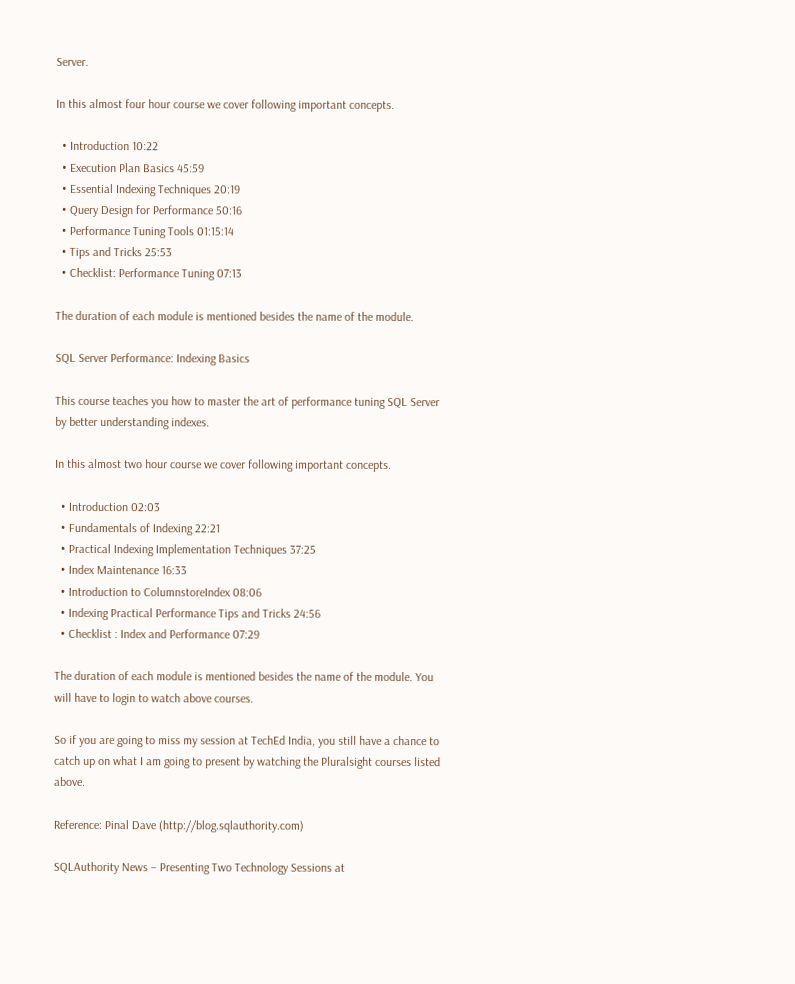Server.

In this almost four hour course we cover following important concepts.

  • Introduction 10:22
  • Execution Plan Basics 45:59
  • Essential Indexing Techniques 20:19
  • Query Design for Performance 50:16
  • Performance Tuning Tools 01:15:14
  • Tips and Tricks 25:53
  • Checklist: Performance Tuning 07:13

The duration of each module is mentioned besides the name of the module.

SQL Server Performance: Indexing Basics

This course teaches you how to master the art of performance tuning SQL Server by better understanding indexes.

In this almost two hour course we cover following important concepts.

  • Introduction 02:03
  • Fundamentals of Indexing 22:21
  • Practical Indexing Implementation Techniques 37:25
  • Index Maintenance 16:33
  • Introduction to ColumnstoreIndex 08:06
  • Indexing Practical Performance Tips and Tricks 24:56
  • Checklist : Index and Performance 07:29

The duration of each module is mentioned besides the name of the module. You will have to login to watch above courses.

So if you are going to miss my session at TechEd India, you still have a chance to catch up on what I am going to present by watching the Pluralsight courses listed above.

Reference: Pinal Dave (http://blog.sqlauthority.com)

SQLAuthority News – Presenting Two Technology Sessions at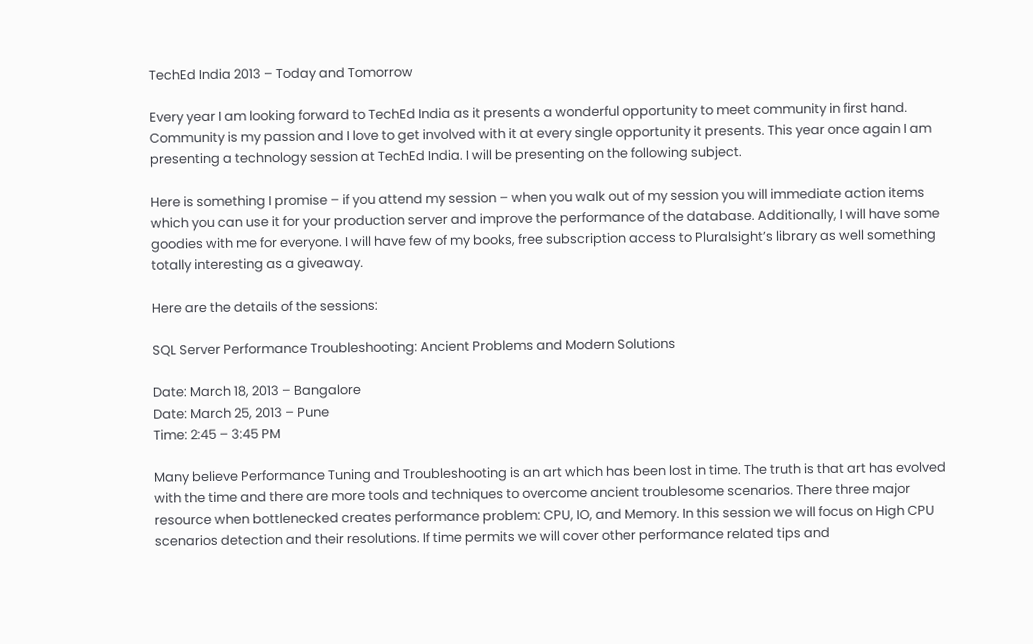TechEd India 2013 – Today and Tomorrow

Every year I am looking forward to TechEd India as it presents a wonderful opportunity to meet community in first hand. Community is my passion and I love to get involved with it at every single opportunity it presents. This year once again I am presenting a technology session at TechEd India. I will be presenting on the following subject.

Here is something I promise – if you attend my session – when you walk out of my session you will immediate action items which you can use it for your production server and improve the performance of the database. Additionally, I will have some goodies with me for everyone. I will have few of my books, free subscription access to Pluralsight’s library as well something totally interesting as a giveaway.

Here are the details of the sessions:

SQL Server Performance Troubleshooting: Ancient Problems and Modern Solutions

Date: March 18, 2013 – Bangalore
Date: March 25, 2013 – Pune
Time: 2:45 – 3:45 PM

Many believe Performance Tuning and Troubleshooting is an art which has been lost in time. The truth is that art has evolved with the time and there are more tools and techniques to overcome ancient troublesome scenarios. There three major resource when bottlenecked creates performance problem: CPU, IO, and Memory. In this session we will focus on High CPU scenarios detection and their resolutions. If time permits we will cover other performance related tips and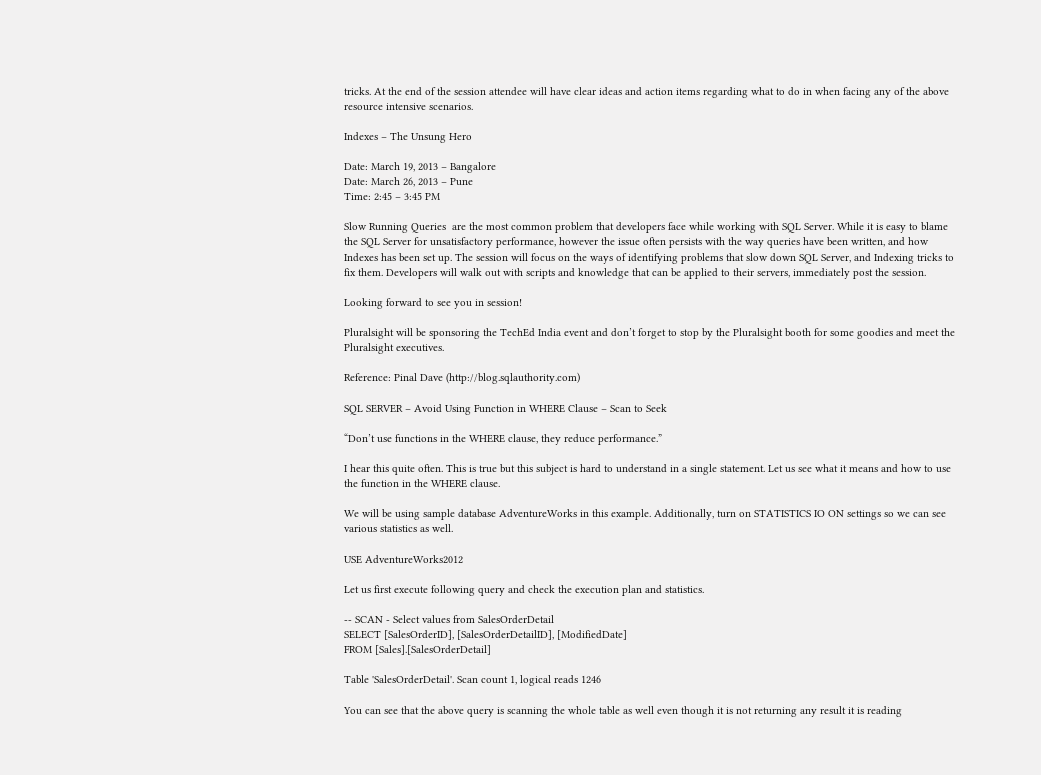tricks. At the end of the session attendee will have clear ideas and action items regarding what to do in when facing any of the above resource intensive scenarios.

Indexes – The Unsung Hero

Date: March 19, 2013 – Bangalore
Date: March 26, 2013 – Pune
Time: 2:45 – 3:45 PM

Slow Running Queries  are the most common problem that developers face while working with SQL Server. While it is easy to blame the SQL Server for unsatisfactory performance, however the issue often persists with the way queries have been written, and how Indexes has been set up. The session will focus on the ways of identifying problems that slow down SQL Server, and Indexing tricks to fix them. Developers will walk out with scripts and knowledge that can be applied to their servers, immediately post the session.

Looking forward to see you in session!

Pluralsight will be sponsoring the TechEd India event and don’t forget to stop by the Pluralsight booth for some goodies and meet the Pluralsight executives.

Reference: Pinal Dave (http://blog.sqlauthority.com)

SQL SERVER – Avoid Using Function in WHERE Clause – Scan to Seek

“Don’t use functions in the WHERE clause, they reduce performance.”

I hear this quite often. This is true but this subject is hard to understand in a single statement. Let us see what it means and how to use the function in the WHERE clause.

We will be using sample database AdventureWorks in this example. Additionally, turn on STATISTICS IO ON settings so we can see various statistics as well.

USE AdventureWorks2012

Let us first execute following query and check the execution plan and statistics.

-- SCAN - Select values from SalesOrderDetail
SELECT [SalesOrderID], [SalesOrderDetailID], [ModifiedDate]
FROM [Sales].[SalesOrderDetail]

Table 'SalesOrderDetail'. Scan count 1, logical reads 1246

You can see that the above query is scanning the whole table as well even though it is not returning any result it is reading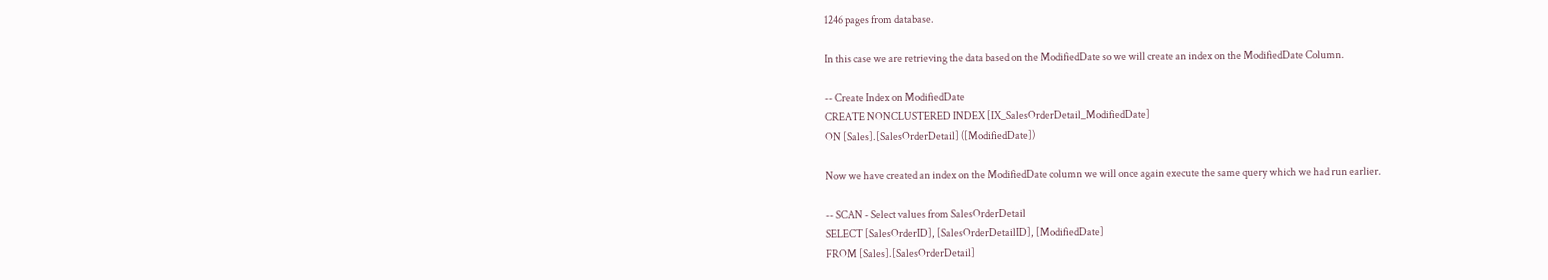1246 pages from database.

In this case we are retrieving the data based on the ModifiedDate so we will create an index on the ModifiedDate Column.

-- Create Index on ModifiedDate
CREATE NONCLUSTERED INDEX [IX_SalesOrderDetail_ModifiedDate]
ON [Sales].[SalesOrderDetail] ([ModifiedDate])

Now we have created an index on the ModifiedDate column we will once again execute the same query which we had run earlier.

-- SCAN - Select values from SalesOrderDetail
SELECT [SalesOrderID], [SalesOrderDetailID], [ModifiedDate]
FROM [Sales].[SalesOrderDetail]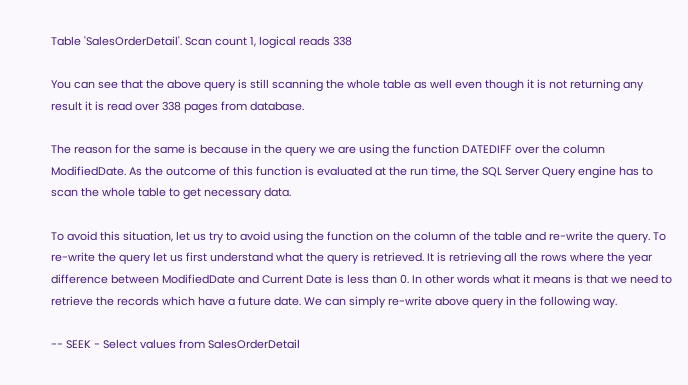Table 'SalesOrderDetail'. Scan count 1, logical reads 338

You can see that the above query is still scanning the whole table as well even though it is not returning any result it is read over 338 pages from database.

The reason for the same is because in the query we are using the function DATEDIFF over the column ModifiedDate. As the outcome of this function is evaluated at the run time, the SQL Server Query engine has to scan the whole table to get necessary data.

To avoid this situation, let us try to avoid using the function on the column of the table and re-write the query. To re-write the query let us first understand what the query is retrieved. It is retrieving all the rows where the year difference between ModifiedDate and Current Date is less than 0. In other words what it means is that we need to retrieve the records which have a future date. We can simply re-write above query in the following way.

-- SEEK - Select values from SalesOrderDetail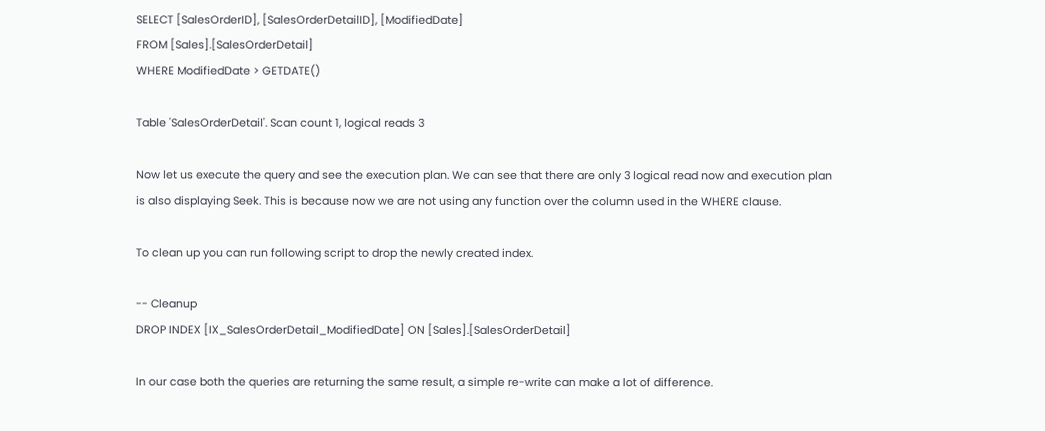SELECT [SalesOrderID], [SalesOrderDetailID], [ModifiedDate]
FROM [Sales].[SalesOrderDetail]
WHERE ModifiedDate > GETDATE()

Table 'SalesOrderDetail'. Scan count 1, logical reads 3

Now let us execute the query and see the execution plan. We can see that there are only 3 logical read now and execution plan is also displaying Seek. This is because now we are not using any function over the column used in the WHERE clause.

To clean up you can run following script to drop the newly created index.

-- Cleanup
DROP INDEX [IX_SalesOrderDetail_ModifiedDate] ON [Sales].[SalesOrderDetail]

In our case both the queries are returning the same result, a simple re-write can make a lot of difference.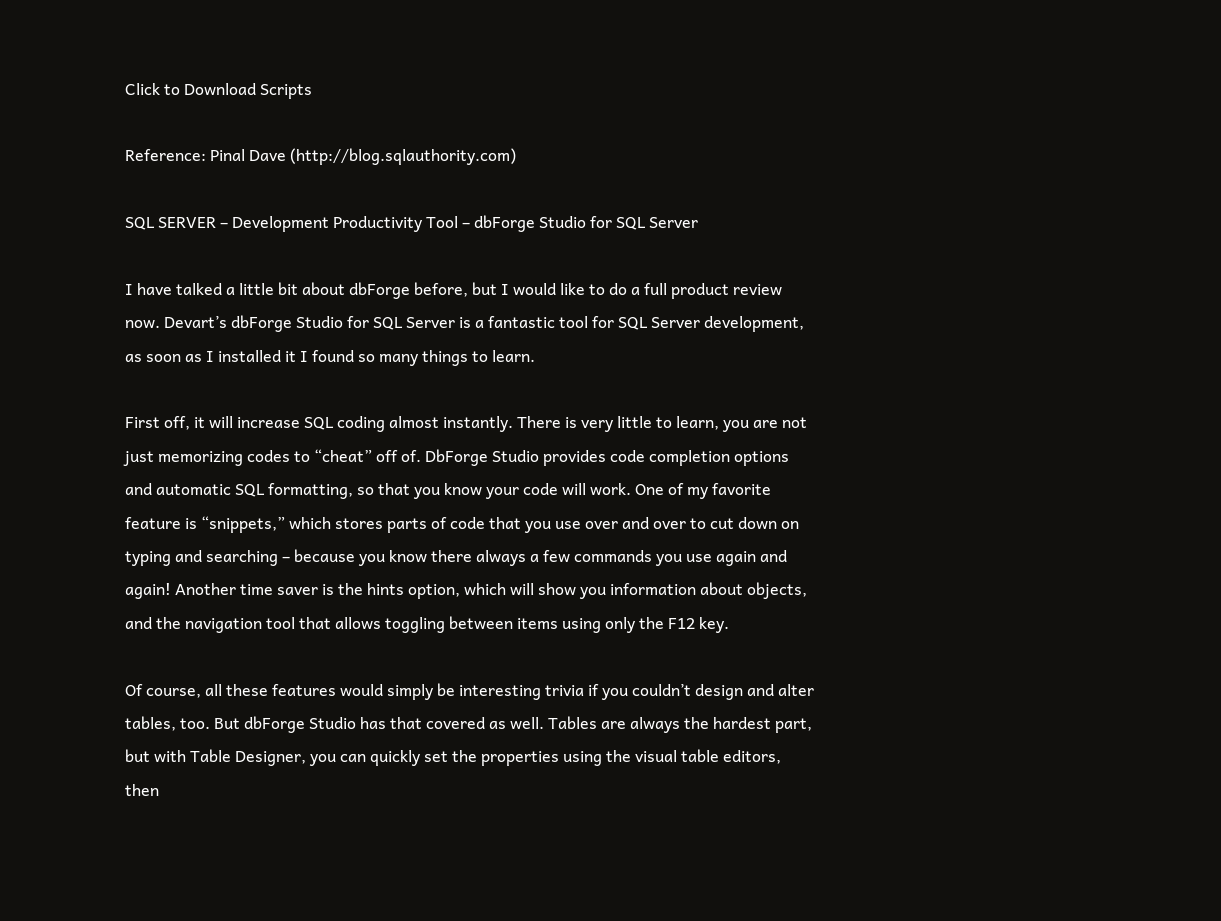Click to Download Scripts

Reference: Pinal Dave (http://blog.sqlauthority.com)

SQL SERVER – Development Productivity Tool – dbForge Studio for SQL Server

I have talked a little bit about dbForge before, but I would like to do a full product review now. Devart’s dbForge Studio for SQL Server is a fantastic tool for SQL Server development, as soon as I installed it I found so many things to learn.

First off, it will increase SQL coding almost instantly. There is very little to learn, you are not just memorizing codes to “cheat” off of. DbForge Studio provides code completion options and automatic SQL formatting, so that you know your code will work. One of my favorite feature is “snippets,” which stores parts of code that you use over and over to cut down on typing and searching – because you know there always a few commands you use again and again! Another time saver is the hints option, which will show you information about objects, and the navigation tool that allows toggling between items using only the F12 key.

Of course, all these features would simply be interesting trivia if you couldn’t design and alter tables, too. But dbForge Studio has that covered as well. Tables are always the hardest part, but with Table Designer, you can quickly set the properties using the visual table editors, then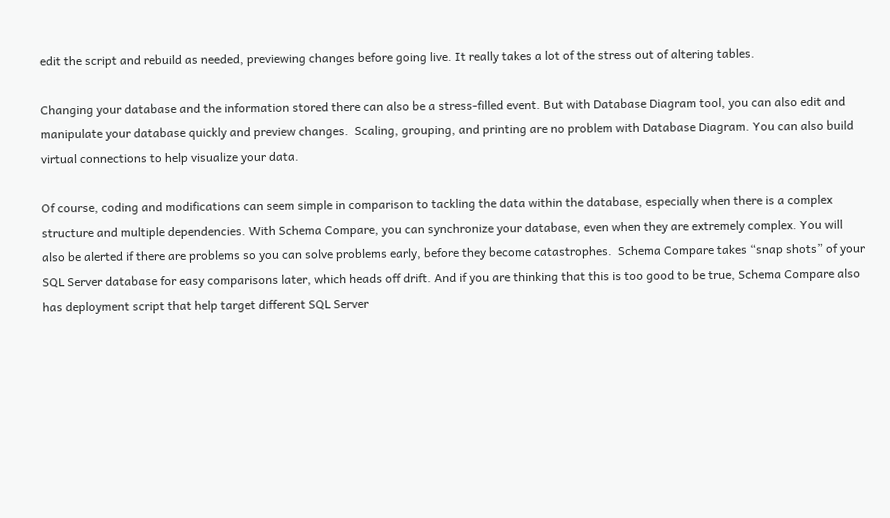edit the script and rebuild as needed, previewing changes before going live. It really takes a lot of the stress out of altering tables.

Changing your database and the information stored there can also be a stress-filled event. But with Database Diagram tool, you can also edit and manipulate your database quickly and preview changes.  Scaling, grouping, and printing are no problem with Database Diagram. You can also build virtual connections to help visualize your data.

Of course, coding and modifications can seem simple in comparison to tackling the data within the database, especially when there is a complex structure and multiple dependencies. With Schema Compare, you can synchronize your database, even when they are extremely complex. You will also be alerted if there are problems so you can solve problems early, before they become catastrophes.  Schema Compare takes “snap shots” of your SQL Server database for easy comparisons later, which heads off drift. And if you are thinking that this is too good to be true, Schema Compare also has deployment script that help target different SQL Server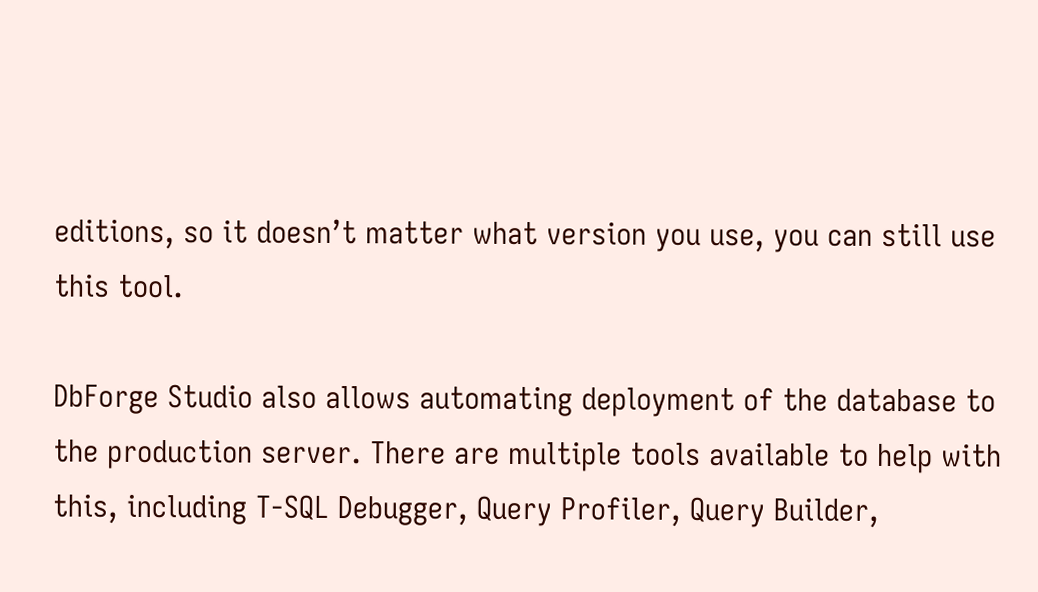editions, so it doesn’t matter what version you use, you can still use this tool.

DbForge Studio also allows automating deployment of the database to the production server. There are multiple tools available to help with this, including T-SQL Debugger, Query Profiler, Query Builder,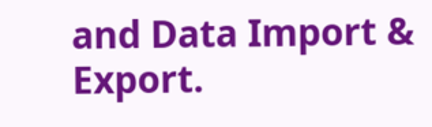and Data Import & Export.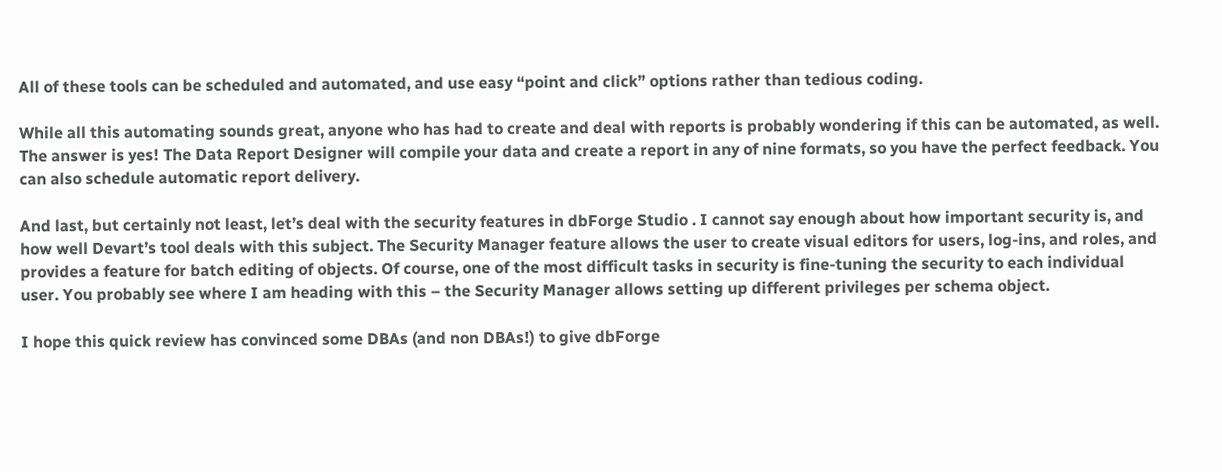All of these tools can be scheduled and automated, and use easy “point and click” options rather than tedious coding.

While all this automating sounds great, anyone who has had to create and deal with reports is probably wondering if this can be automated, as well. The answer is yes! The Data Report Designer will compile your data and create a report in any of nine formats, so you have the perfect feedback. You can also schedule automatic report delivery.

And last, but certainly not least, let’s deal with the security features in dbForge Studio . I cannot say enough about how important security is, and how well Devart’s tool deals with this subject. The Security Manager feature allows the user to create visual editors for users, log-ins, and roles, and provides a feature for batch editing of objects. Of course, one of the most difficult tasks in security is fine-tuning the security to each individual user. You probably see where I am heading with this – the Security Manager allows setting up different privileges per schema object.

I hope this quick review has convinced some DBAs (and non DBAs!) to give dbForge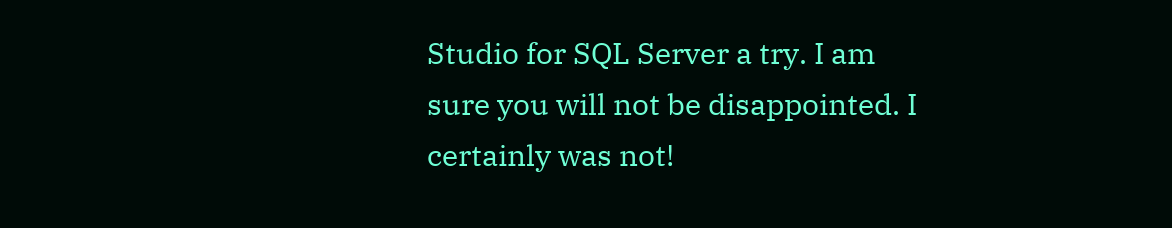Studio for SQL Server a try. I am sure you will not be disappointed. I certainly was not!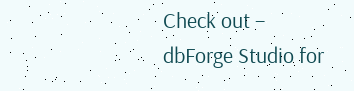Check out – dbForge Studio for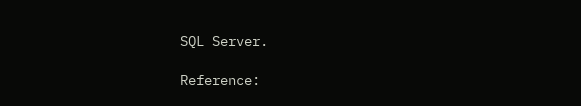SQL Server.

Reference: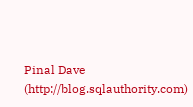Pinal Dave (http://blog.sqlauthority.com)